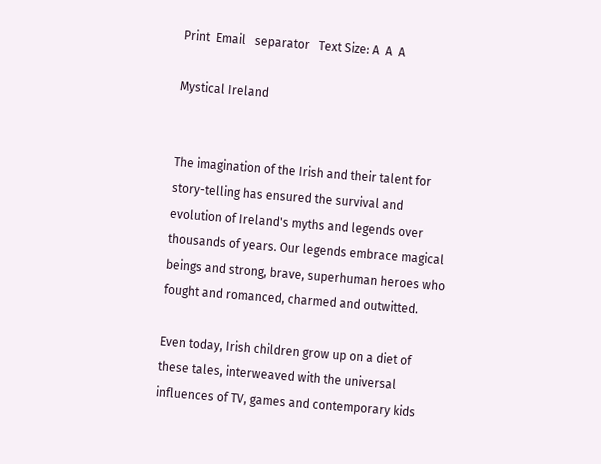Print  Email   separator   Text Size: A  A  A

Mystical Ireland


The imagination of the Irish and their talent for story-telling has ensured the survival and evolution of Ireland's myths and legends over thousands of years. Our legends embrace magical beings and strong, brave, superhuman heroes who fought and romanced, charmed and outwitted.

Even today, Irish children grow up on a diet of these tales, interweaved with the universal influences of TV, games and contemporary kids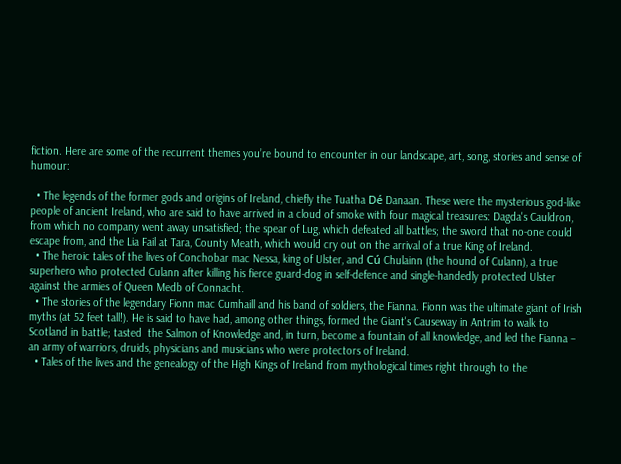fiction. Here are some of the recurrent themes you’re bound to encounter in our landscape, art, song, stories and sense of humour:

  • The legends of the former gods and origins of Ireland, chiefly the Tuatha Dé Danaan. These were the mysterious god-like people of ancient Ireland, who are said to have arrived in a cloud of smoke with four magical treasures: Dagda's Cauldron, from which no company went away unsatisfied; the spear of Lug, which defeated all battles; the sword that no-one could escape from, and the Lia Fail at Tara, County Meath, which would cry out on the arrival of a true King of Ireland.
  • The heroic tales of the lives of Conchobar mac Nessa, king of Ulster, and Cú Chulainn (the hound of Culann), a true superhero who protected Culann after killing his fierce guard-dog in self-defence and single-handedly protected Ulster against the armies of Queen Medb of Connacht.
  • The stories of the legendary Fionn mac Cumhaill and his band of soldiers, the Fianna. Fionn was the ultimate giant of Irish myths (at 52 feet tall!). He is said to have had, among other things, formed the Giant's Causeway in Antrim to walk to Scotland in battle; tasted  the Salmon of Knowledge and, in turn, become a fountain of all knowledge, and led the Fianna – an army of warriors, druids, physicians and musicians who were protectors of Ireland.
  • Tales of the lives and the genealogy of the High Kings of Ireland from mythological times right through to the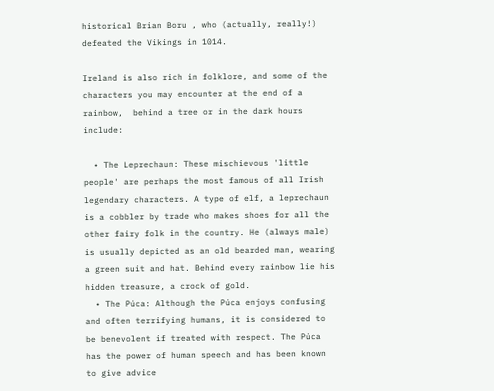historical Brian Boru , who (actually, really!) defeated the Vikings in 1014.

Ireland is also rich in folklore, and some of the characters you may encounter at the end of a rainbow,  behind a tree or in the dark hours  include:

  • The Leprechaun: These mischievous 'little people' are perhaps the most famous of all Irish legendary characters. A type of elf, a leprechaun is a cobbler by trade who makes shoes for all the other fairy folk in the country. He (always male) is usually depicted as an old bearded man, wearing a green suit and hat. Behind every rainbow lie his hidden treasure, a crock of gold.
  • The Púca: Although the Púca enjoys confusing and often terrifying humans, it is considered to be benevolent if treated with respect. The Púca has the power of human speech and has been known to give advice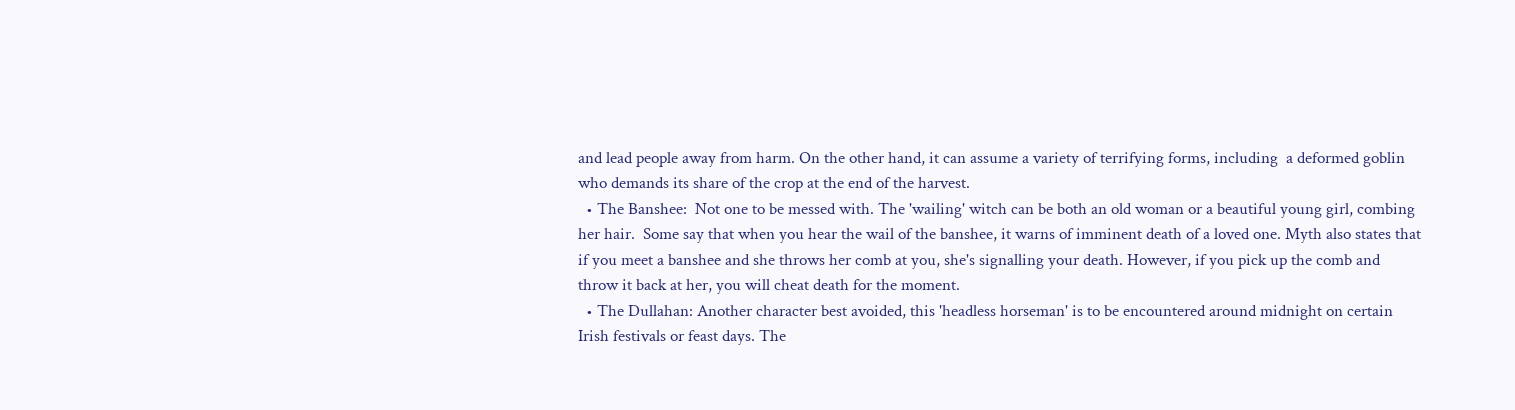and lead people away from harm. On the other hand, it can assume a variety of terrifying forms, including  a deformed goblin who demands its share of the crop at the end of the harvest.
  • The Banshee:  Not one to be messed with. The 'wailing' witch can be both an old woman or a beautiful young girl, combing her hair.  Some say that when you hear the wail of the banshee, it warns of imminent death of a loved one. Myth also states that if you meet a banshee and she throws her comb at you, she's signalling your death. However, if you pick up the comb and throw it back at her, you will cheat death for the moment.
  • The Dullahan: Another character best avoided, this 'headless horseman' is to be encountered around midnight on certain Irish festivals or feast days. The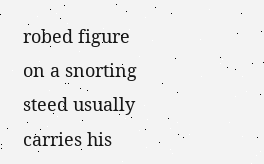robed figure on a snorting steed usually carries his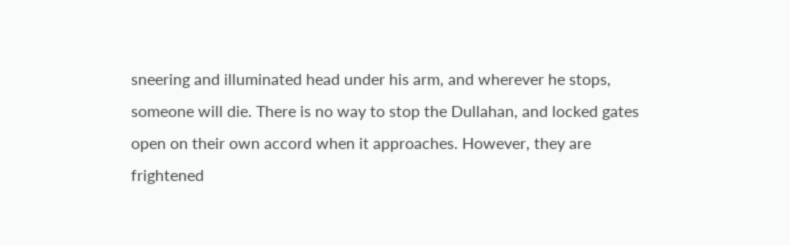sneering and illuminated head under his arm, and wherever he stops, someone will die. There is no way to stop the Dullahan, and locked gates open on their own accord when it approaches. However, they are frightened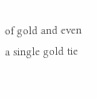of gold and even a single gold tie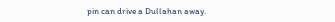pin can drive a Dullahan away.